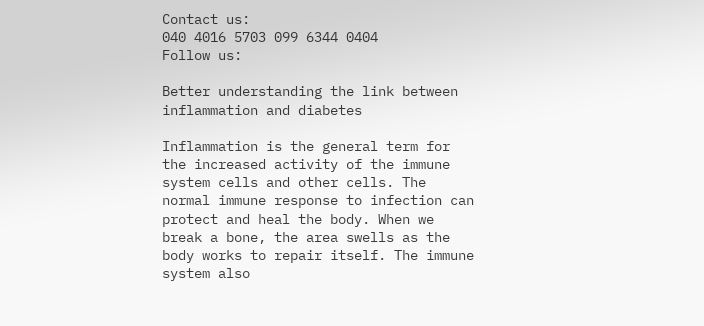Contact us:
040 4016 5703 099 6344 0404
Follow us:

Better understanding the link between inflammation and diabetes

Inflammation is the general term for the increased activity of the immune system cells and other cells. The normal immune response to infection can protect and heal the body. When we break a bone, the area swells as the body works to repair itself. The immune system also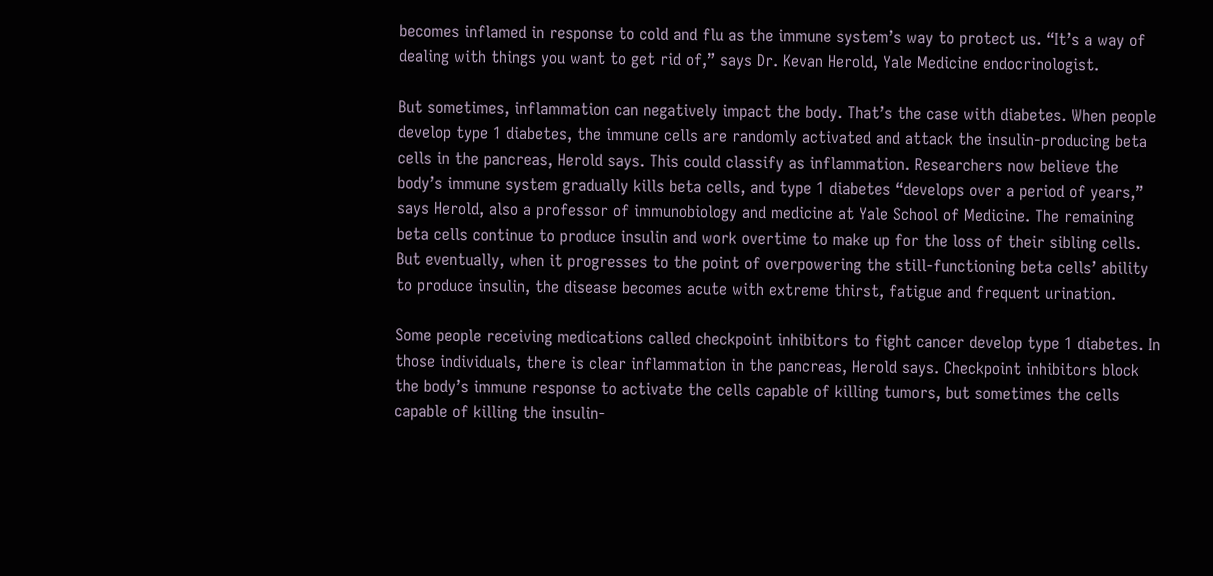becomes inflamed in response to cold and flu as the immune system’s way to protect us. “It’s a way of dealing with things you want to get rid of,” says Dr. Kevan Herold, Yale Medicine endocrinologist.

But sometimes, inflammation can negatively impact the body. That’s the case with diabetes. When people develop type 1 diabetes, the immune cells are randomly activated and attack the insulin-producing beta cells in the pancreas, Herold says. This could classify as inflammation. Researchers now believe the body’s immune system gradually kills beta cells, and type 1 diabetes “develops over a period of years,” says Herold, also a professor of immunobiology and medicine at Yale School of Medicine. The remaining beta cells continue to produce insulin and work overtime to make up for the loss of their sibling cells. But eventually, when it progresses to the point of overpowering the still-functioning beta cells’ ability to produce insulin, the disease becomes acute with extreme thirst, fatigue and frequent urination.

Some people receiving medications called checkpoint inhibitors to fight cancer develop type 1 diabetes. In those individuals, there is clear inflammation in the pancreas, Herold says. Checkpoint inhibitors block the body’s immune response to activate the cells capable of killing tumors, but sometimes the cells capable of killing the insulin-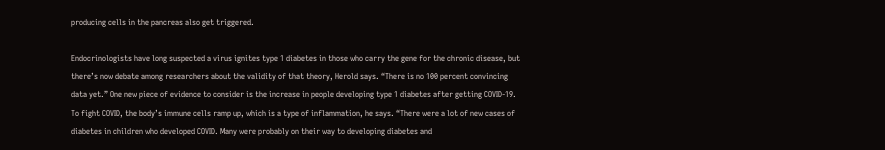producing cells in the pancreas also get triggered.

Endocrinologists have long suspected a virus ignites type 1 diabetes in those who carry the gene for the chronic disease, but there’s now debate among researchers about the validity of that theory, Herold says. “There is no 100 percent convincing data yet.” One new piece of evidence to consider is the increase in people developing type 1 diabetes after getting COVID-19. To fight COVID, the body’s immune cells ramp up, which is a type of inflammation, he says. “There were a lot of new cases of diabetes in children who developed COVID. Many were probably on their way to developing diabetes and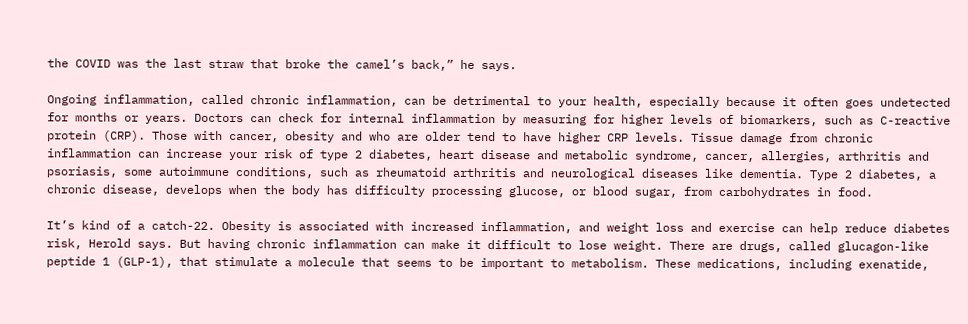the COVID was the last straw that broke the camel’s back,” he says.

Ongoing inflammation, called chronic inflammation, can be detrimental to your health, especially because it often goes undetected for months or years. Doctors can check for internal inflammation by measuring for higher levels of biomarkers, such as C-reactive protein (CRP). Those with cancer, obesity and who are older tend to have higher CRP levels. Tissue damage from chronic inflammation can increase your risk of type 2 diabetes, heart disease and metabolic syndrome, cancer, allergies, arthritis and psoriasis, some autoimmune conditions, such as rheumatoid arthritis and neurological diseases like dementia. Type 2 diabetes, a chronic disease, develops when the body has difficulty processing glucose, or blood sugar, from carbohydrates in food.

It’s kind of a catch-22. Obesity is associated with increased inflammation, and weight loss and exercise can help reduce diabetes risk, Herold says. But having chronic inflammation can make it difficult to lose weight. There are drugs, called glucagon-like peptide 1 (GLP-1), that stimulate a molecule that seems to be important to metabolism. These medications, including exenatide,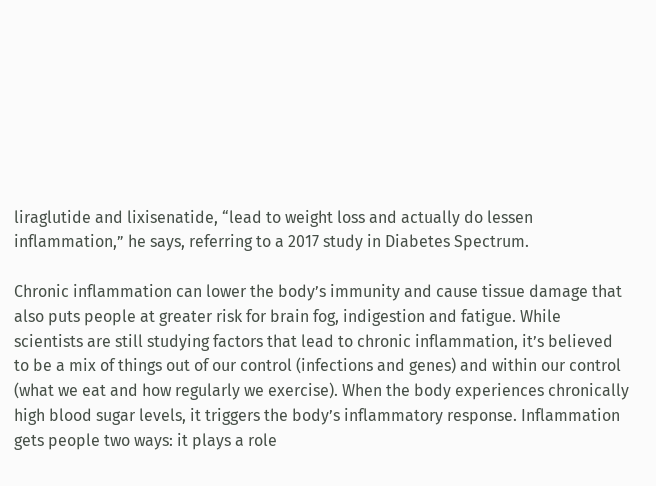liraglutide and lixisenatide, “lead to weight loss and actually do lessen inflammation,” he says, referring to a 2017 study in Diabetes Spectrum.

Chronic inflammation can lower the body’s immunity and cause tissue damage that also puts people at greater risk for brain fog, indigestion and fatigue. While scientists are still studying factors that lead to chronic inflammation, it’s believed to be a mix of things out of our control (infections and genes) and within our control (what we eat and how regularly we exercise). When the body experiences chronically high blood sugar levels, it triggers the body’s inflammatory response. Inflammation gets people two ways: it plays a role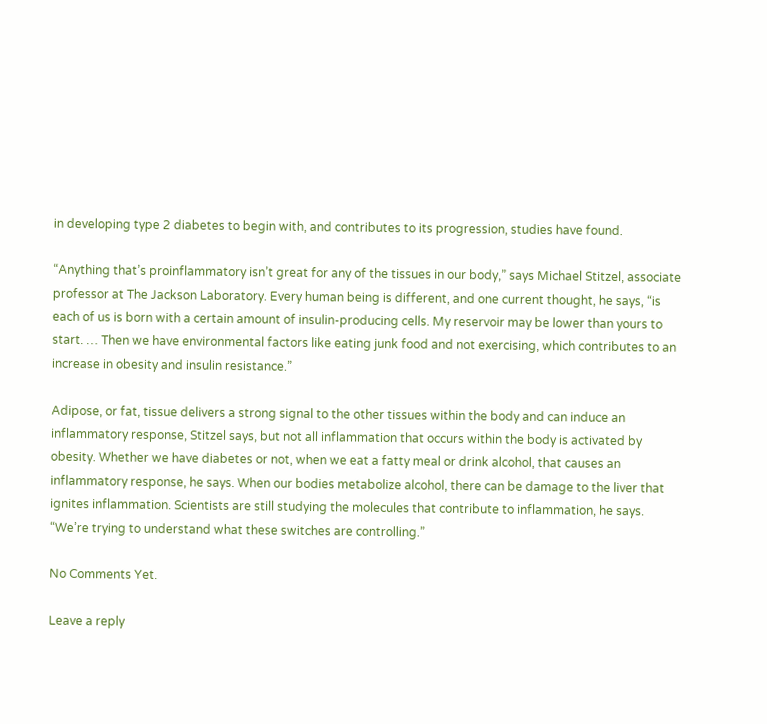in developing type 2 diabetes to begin with, and contributes to its progression, studies have found.

“Anything that’s proinflammatory isn’t great for any of the tissues in our body,” says Michael Stitzel, associate professor at The Jackson Laboratory. Every human being is different, and one current thought, he says, “is each of us is born with a certain amount of insulin-producing cells. My reservoir may be lower than yours to start. … Then we have environmental factors like eating junk food and not exercising, which contributes to an increase in obesity and insulin resistance.”

Adipose, or fat, tissue delivers a strong signal to the other tissues within the body and can induce an inflammatory response, Stitzel says, but not all inflammation that occurs within the body is activated by obesity. Whether we have diabetes or not, when we eat a fatty meal or drink alcohol, that causes an inflammatory response, he says. When our bodies metabolize alcohol, there can be damage to the liver that ignites inflammation. Scientists are still studying the molecules that contribute to inflammation, he says. “We’re trying to understand what these switches are controlling.”

No Comments Yet.

Leave a reply